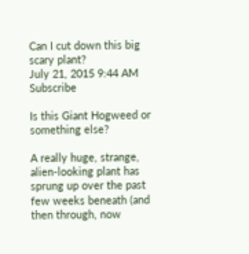Can I cut down this big scary plant?
July 21, 2015 9:44 AM   Subscribe

Is this Giant Hogweed or something else?

A really huge, strange, alien-looking plant has sprung up over the past few weeks beneath (and then through, now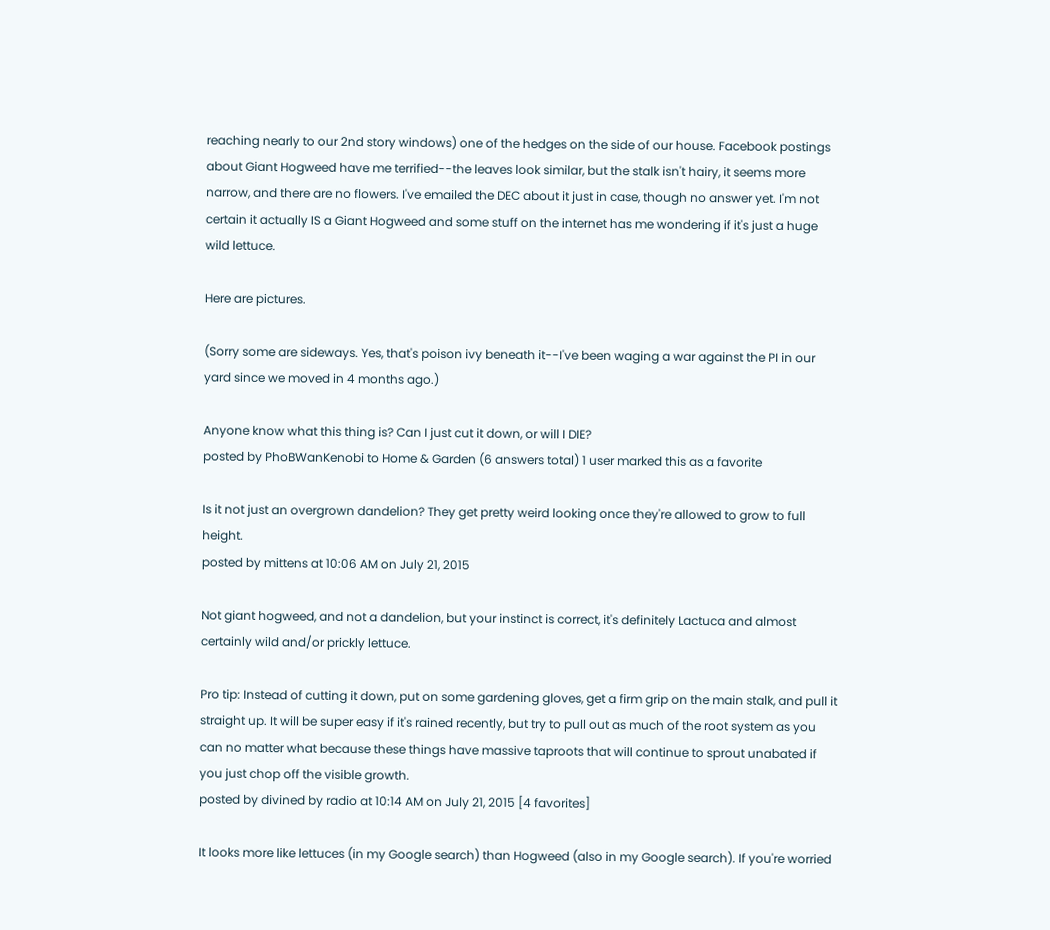reaching nearly to our 2nd story windows) one of the hedges on the side of our house. Facebook postings about Giant Hogweed have me terrified--the leaves look similar, but the stalk isn't hairy, it seems more narrow, and there are no flowers. I've emailed the DEC about it just in case, though no answer yet. I'm not certain it actually IS a Giant Hogweed and some stuff on the internet has me wondering if it's just a huge wild lettuce.

Here are pictures.

(Sorry some are sideways. Yes, that's poison ivy beneath it--I've been waging a war against the PI in our yard since we moved in 4 months ago.)

Anyone know what this thing is? Can I just cut it down, or will I DIE?
posted by PhoBWanKenobi to Home & Garden (6 answers total) 1 user marked this as a favorite

Is it not just an overgrown dandelion? They get pretty weird looking once they're allowed to grow to full height.
posted by mittens at 10:06 AM on July 21, 2015

Not giant hogweed, and not a dandelion, but your instinct is correct, it's definitely Lactuca and almost certainly wild and/or prickly lettuce.

Pro tip: Instead of cutting it down, put on some gardening gloves, get a firm grip on the main stalk, and pull it straight up. It will be super easy if it's rained recently, but try to pull out as much of the root system as you can no matter what because these things have massive taproots that will continue to sprout unabated if you just chop off the visible growth.
posted by divined by radio at 10:14 AM on July 21, 2015 [4 favorites]

It looks more like lettuces (in my Google search) than Hogweed (also in my Google search). If you're worried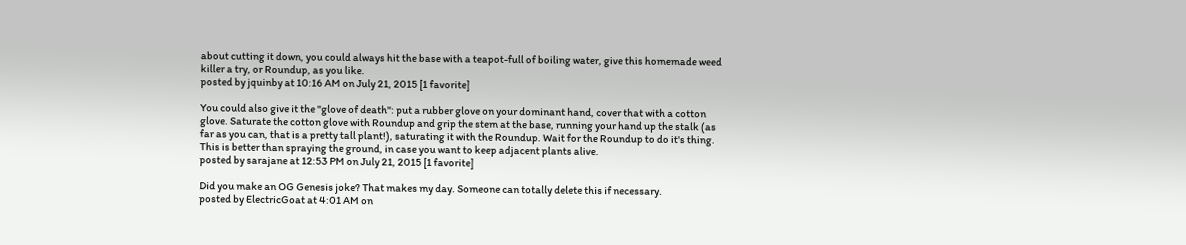about cutting it down, you could always hit the base with a teapot-full of boiling water, give this homemade weed killer a try, or Roundup, as you like.
posted by jquinby at 10:16 AM on July 21, 2015 [1 favorite]

You could also give it the "glove of death": put a rubber glove on your dominant hand, cover that with a cotton glove. Saturate the cotton glove with Roundup and grip the stem at the base, running your hand up the stalk (as far as you can, that is a pretty tall plant!), saturating it with the Roundup. Wait for the Roundup to do it's thing. This is better than spraying the ground, in case you want to keep adjacent plants alive.
posted by sarajane at 12:53 PM on July 21, 2015 [1 favorite]

Did you make an OG Genesis joke? That makes my day. Someone can totally delete this if necessary.
posted by ElectricGoat at 4:01 AM on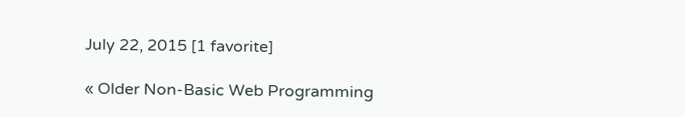July 22, 2015 [1 favorite]

« Older Non-Basic Web Programming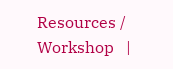Resources / Workshop   |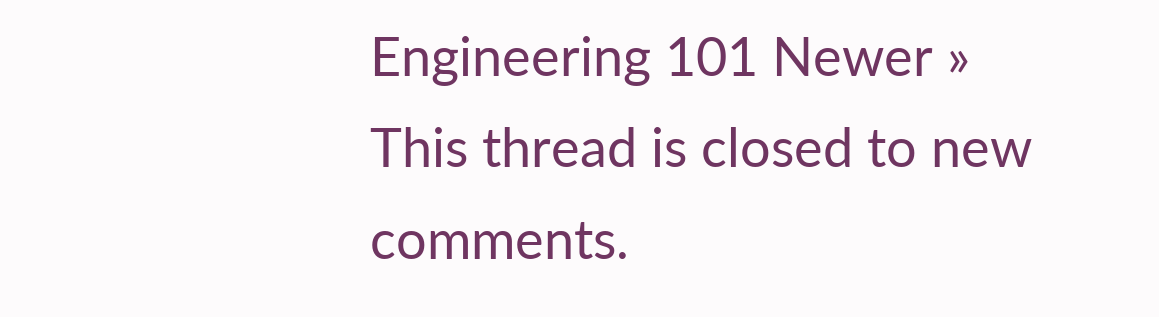Engineering 101 Newer »
This thread is closed to new comments.